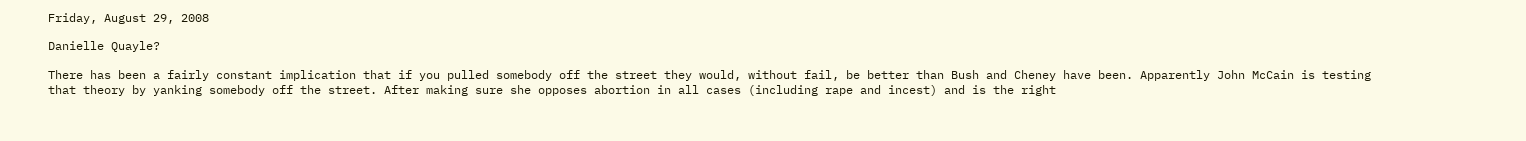Friday, August 29, 2008

Danielle Quayle?

There has been a fairly constant implication that if you pulled somebody off the street they would, without fail, be better than Bush and Cheney have been. Apparently John McCain is testing that theory by yanking somebody off the street. After making sure she opposes abortion in all cases (including rape and incest) and is the right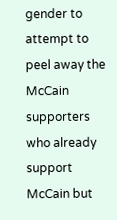gender to attempt to peel away the McCain supporters who already support McCain but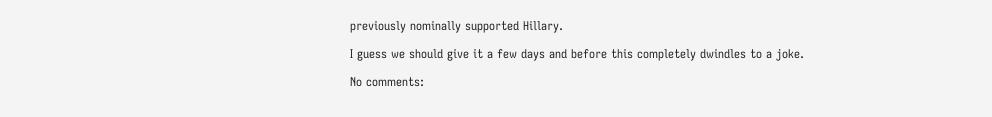previously nominally supported Hillary.

I guess we should give it a few days and before this completely dwindles to a joke.

No comments: